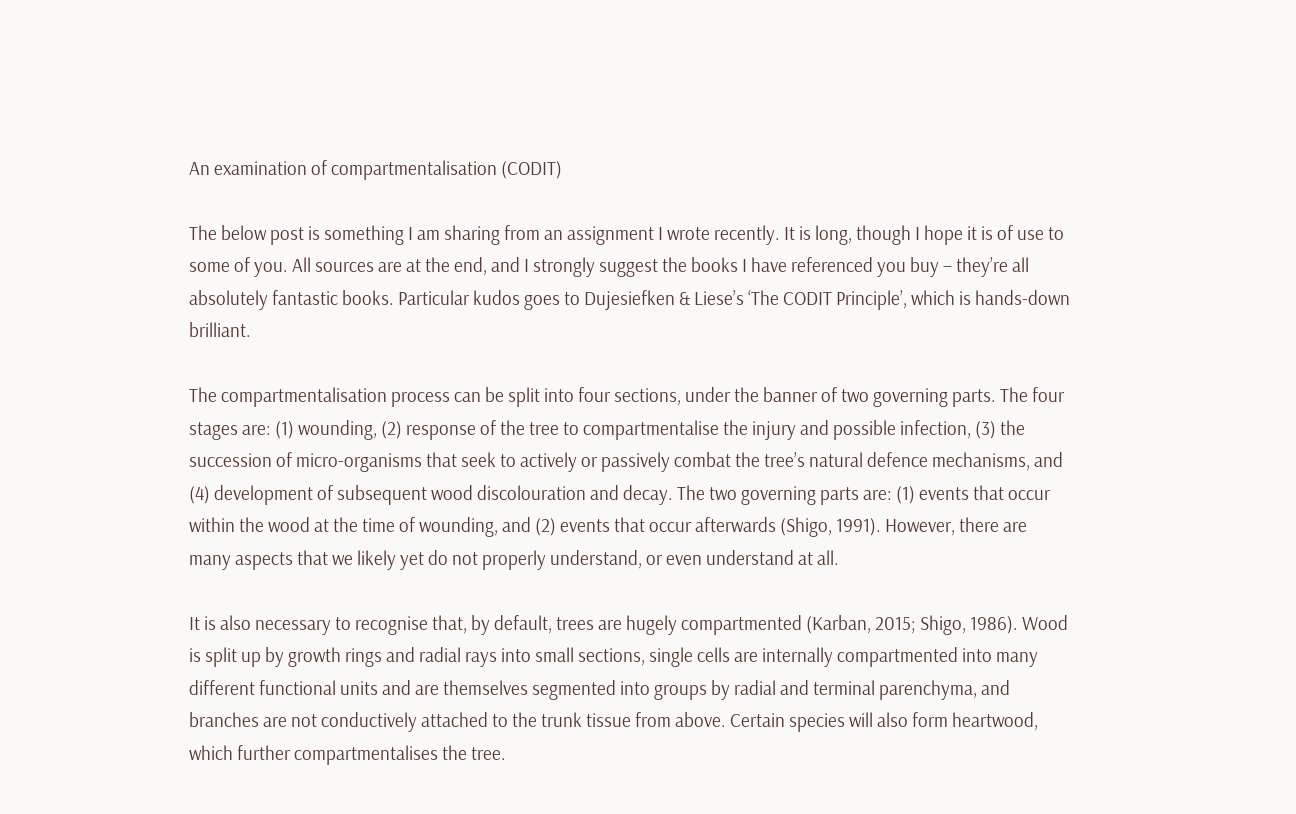An examination of compartmentalisation (CODIT)

The below post is something I am sharing from an assignment I wrote recently. It is long, though I hope it is of use to some of you. All sources are at the end, and I strongly suggest the books I have referenced you buy – they’re all absolutely fantastic books. Particular kudos goes to Dujesiefken & Liese’s ‘The CODIT Principle’, which is hands-down brilliant.

The compartmentalisation process can be split into four sections, under the banner of two governing parts. The four stages are: (1) wounding, (2) response of the tree to compartmentalise the injury and possible infection, (3) the succession of micro-organisms that seek to actively or passively combat the tree’s natural defence mechanisms, and (4) development of subsequent wood discolouration and decay. The two governing parts are: (1) events that occur within the wood at the time of wounding, and (2) events that occur afterwards (Shigo, 1991). However, there are many aspects that we likely yet do not properly understand, or even understand at all.

It is also necessary to recognise that, by default, trees are hugely compartmented (Karban, 2015; Shigo, 1986). Wood is split up by growth rings and radial rays into small sections, single cells are internally compartmented into many different functional units and are themselves segmented into groups by radial and terminal parenchyma, and branches are not conductively attached to the trunk tissue from above. Certain species will also form heartwood, which further compartmentalises the tree.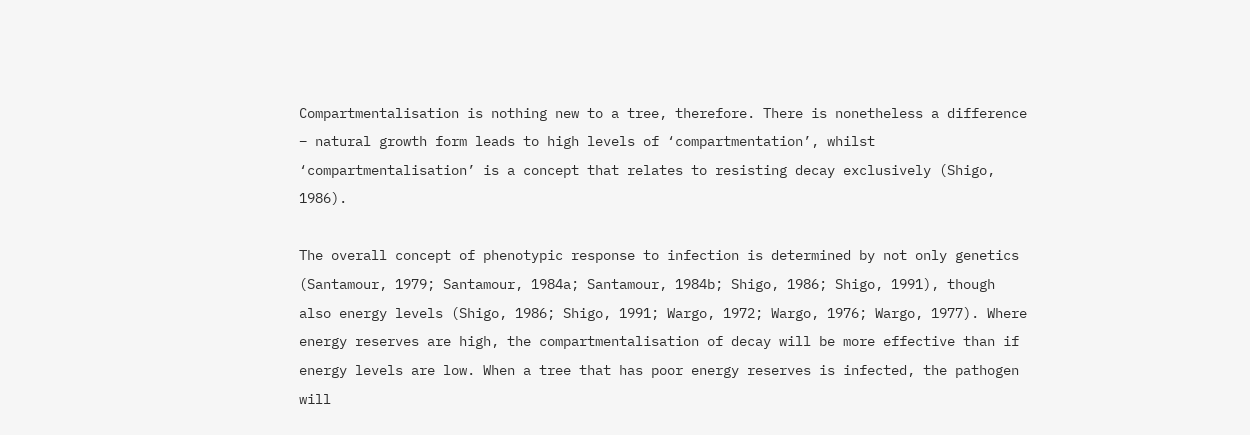Compartmentalisation is nothing new to a tree, therefore. There is nonetheless a difference – natural growth form leads to high levels of ‘compartmentation’, whilst ‘compartmentalisation’ is a concept that relates to resisting decay exclusively (Shigo, 1986).

The overall concept of phenotypic response to infection is determined by not only genetics (Santamour, 1979; Santamour, 1984a; Santamour, 1984b; Shigo, 1986; Shigo, 1991), though also energy levels (Shigo, 1986; Shigo, 1991; Wargo, 1972; Wargo, 1976; Wargo, 1977). Where energy reserves are high, the compartmentalisation of decay will be more effective than if energy levels are low. When a tree that has poor energy reserves is infected, the pathogen will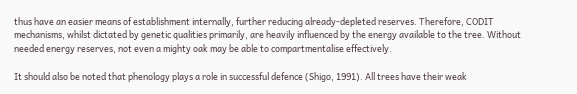thus have an easier means of establishment internally, further reducing already-depleted reserves. Therefore, CODIT mechanisms, whilst dictated by genetic qualities primarily, are heavily influenced by the energy available to the tree. Without needed energy reserves, not even a mighty oak may be able to compartmentalise effectively.

It should also be noted that phenology plays a role in successful defence (Shigo, 1991). All trees have their weak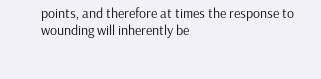points, and therefore at times the response to wounding will inherently be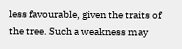less favourable, given the traits of the tree. Such a weakness may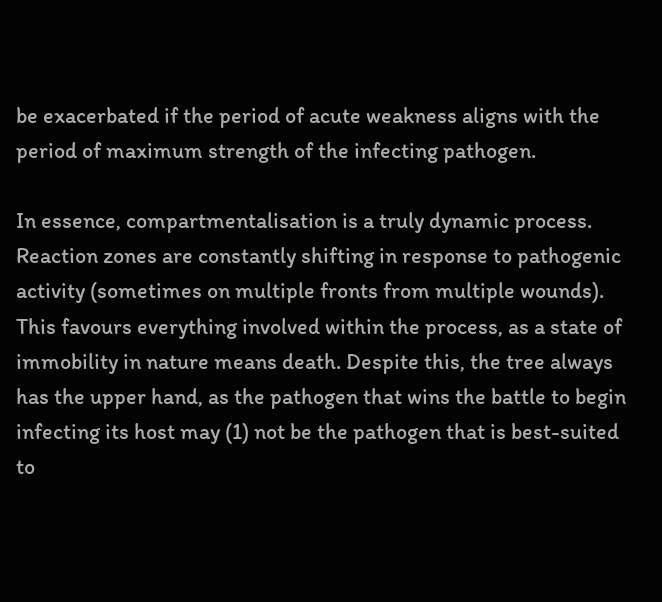be exacerbated if the period of acute weakness aligns with the period of maximum strength of the infecting pathogen.

In essence, compartmentalisation is a truly dynamic process. Reaction zones are constantly shifting in response to pathogenic activity (sometimes on multiple fronts from multiple wounds). This favours everything involved within the process, as a state of immobility in nature means death. Despite this, the tree always has the upper hand, as the pathogen that wins the battle to begin infecting its host may (1) not be the pathogen that is best-suited to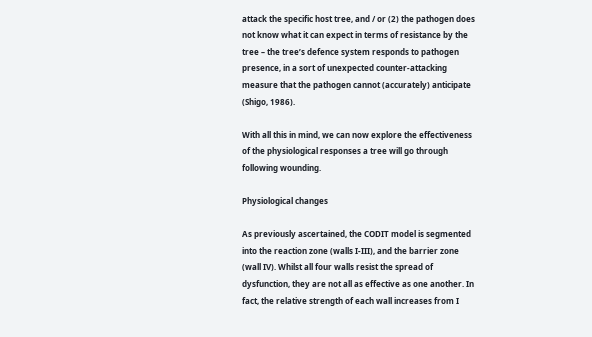attack the specific host tree, and / or (2) the pathogen does not know what it can expect in terms of resistance by the tree – the tree’s defence system responds to pathogen presence, in a sort of unexpected counter-attacking measure that the pathogen cannot (accurately) anticipate (Shigo, 1986).

With all this in mind, we can now explore the effectiveness of the physiological responses a tree will go through following wounding.

Physiological changes

As previously ascertained, the CODIT model is segmented into the reaction zone (walls I-III), and the barrier zone (wall IV). Whilst all four walls resist the spread of dysfunction, they are not all as effective as one another. In fact, the relative strength of each wall increases from I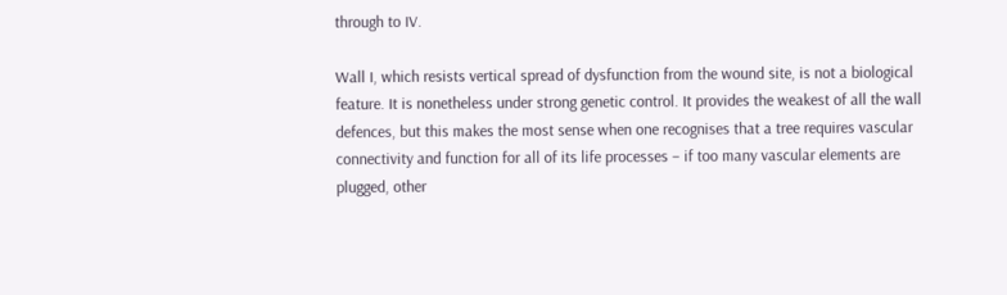through to IV.

Wall I, which resists vertical spread of dysfunction from the wound site, is not a biological feature. It is nonetheless under strong genetic control. It provides the weakest of all the wall defences, but this makes the most sense when one recognises that a tree requires vascular connectivity and function for all of its life processes – if too many vascular elements are plugged, other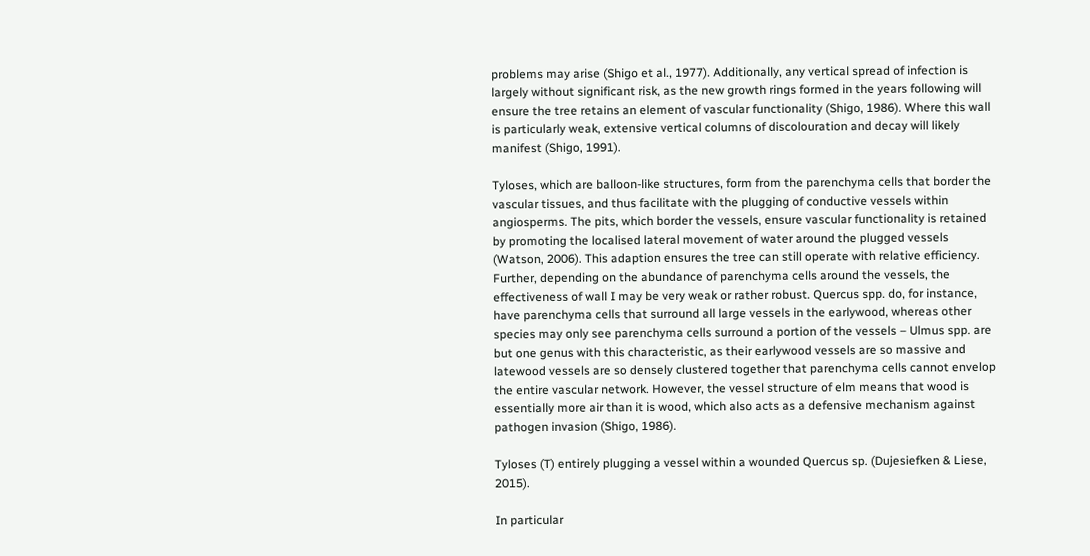problems may arise (Shigo et al., 1977). Additionally, any vertical spread of infection is largely without significant risk, as the new growth rings formed in the years following will ensure the tree retains an element of vascular functionality (Shigo, 1986). Where this wall is particularly weak, extensive vertical columns of discolouration and decay will likely manifest (Shigo, 1991).

Tyloses, which are balloon-like structures, form from the parenchyma cells that border the vascular tissues, and thus facilitate with the plugging of conductive vessels within angiosperms. The pits, which border the vessels, ensure vascular functionality is retained by promoting the localised lateral movement of water around the plugged vessels (Watson, 2006). This adaption ensures the tree can still operate with relative efficiency. Further, depending on the abundance of parenchyma cells around the vessels, the effectiveness of wall I may be very weak or rather robust. Quercus spp. do, for instance, have parenchyma cells that surround all large vessels in the earlywood, whereas other species may only see parenchyma cells surround a portion of the vessels – Ulmus spp. are but one genus with this characteristic, as their earlywood vessels are so massive and latewood vessels are so densely clustered together that parenchyma cells cannot envelop the entire vascular network. However, the vessel structure of elm means that wood is essentially more air than it is wood, which also acts as a defensive mechanism against pathogen invasion (Shigo, 1986).

Tyloses (T) entirely plugging a vessel within a wounded Quercus sp. (Dujesiefken & Liese, 2015).

In particular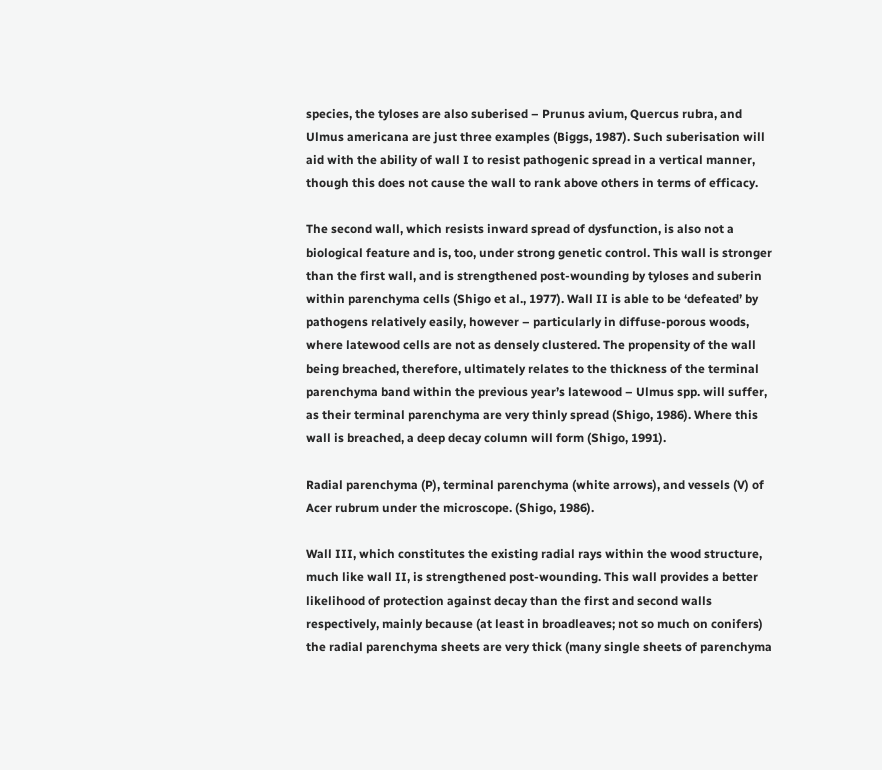species, the tyloses are also suberised – Prunus avium, Quercus rubra, and Ulmus americana are just three examples (Biggs, 1987). Such suberisation will aid with the ability of wall I to resist pathogenic spread in a vertical manner, though this does not cause the wall to rank above others in terms of efficacy.

The second wall, which resists inward spread of dysfunction, is also not a biological feature and is, too, under strong genetic control. This wall is stronger than the first wall, and is strengthened post-wounding by tyloses and suberin within parenchyma cells (Shigo et al., 1977). Wall II is able to be ‘defeated’ by pathogens relatively easily, however – particularly in diffuse-porous woods, where latewood cells are not as densely clustered. The propensity of the wall being breached, therefore, ultimately relates to the thickness of the terminal parenchyma band within the previous year’s latewood – Ulmus spp. will suffer, as their terminal parenchyma are very thinly spread (Shigo, 1986). Where this wall is breached, a deep decay column will form (Shigo, 1991).

Radial parenchyma (P), terminal parenchyma (white arrows), and vessels (V) of Acer rubrum under the microscope. (Shigo, 1986).

Wall III, which constitutes the existing radial rays within the wood structure, much like wall II, is strengthened post-wounding. This wall provides a better likelihood of protection against decay than the first and second walls respectively, mainly because (at least in broadleaves; not so much on conifers) the radial parenchyma sheets are very thick (many single sheets of parenchyma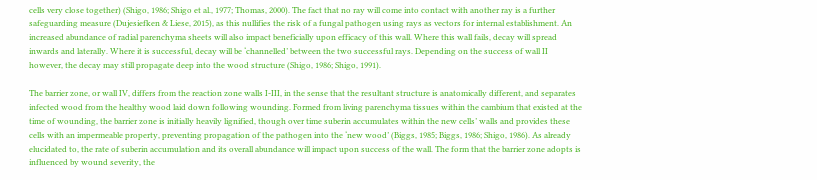cells very close together) (Shigo, 1986; Shigo et al., 1977; Thomas, 2000). The fact that no ray will come into contact with another ray is a further safeguarding measure (Dujesiefken & Liese, 2015), as this nullifies the risk of a fungal pathogen using rays as vectors for internal establishment. An increased abundance of radial parenchyma sheets will also impact beneficially upon efficacy of this wall. Where this wall fails, decay will spread inwards and laterally. Where it is successful, decay will be ‘channelled’ between the two successful rays. Depending on the success of wall II however, the decay may still propagate deep into the wood structure (Shigo, 1986; Shigo, 1991).

The barrier zone, or wall IV, differs from the reaction zone walls I-III, in the sense that the resultant structure is anatomically different, and separates infected wood from the healthy wood laid down following wounding. Formed from living parenchyma tissues within the cambium that existed at the time of wounding, the barrier zone is initially heavily lignified, though over time suberin accumulates within the new cells’ walls and provides these cells with an impermeable property, preventing propagation of the pathogen into the ‘new wood’ (Biggs, 1985; Biggs, 1986; Shigo, 1986). As already elucidated to, the rate of suberin accumulation and its overall abundance will impact upon success of the wall. The form that the barrier zone adopts is influenced by wound severity, the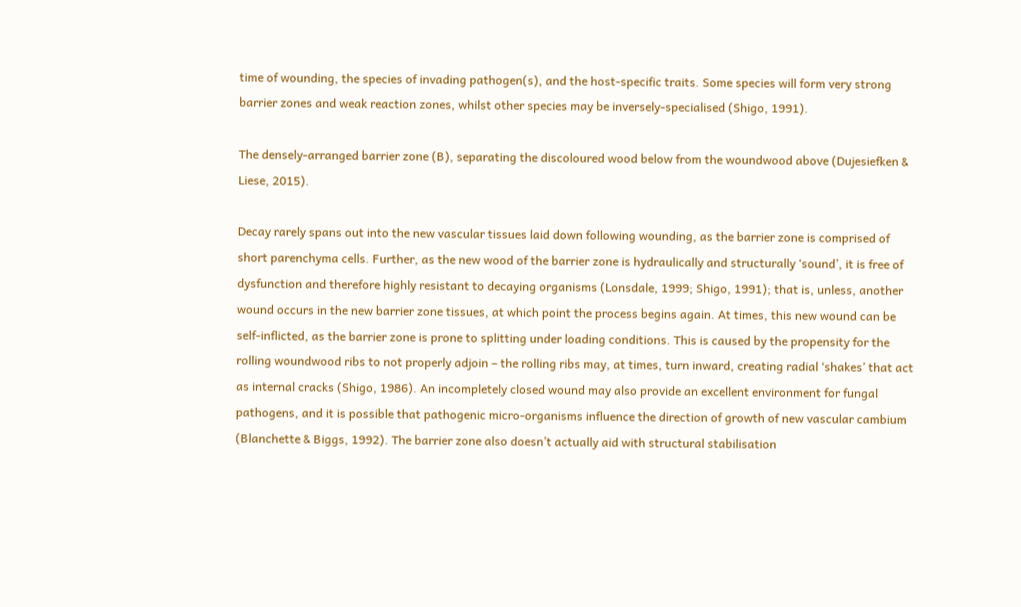time of wounding, the species of invading pathogen(s), and the host-specific traits. Some species will form very strong barrier zones and weak reaction zones, whilst other species may be inversely-specialised (Shigo, 1991).

The densely-arranged barrier zone (B), separating the discoloured wood below from the woundwood above (Dujesiefken & Liese, 2015).

Decay rarely spans out into the new vascular tissues laid down following wounding, as the barrier zone is comprised of short parenchyma cells. Further, as the new wood of the barrier zone is hydraulically and structurally ‘sound’, it is free of dysfunction and therefore highly resistant to decaying organisms (Lonsdale, 1999; Shigo, 1991); that is, unless, another wound occurs in the new barrier zone tissues, at which point the process begins again. At times, this new wound can be self-inflicted, as the barrier zone is prone to splitting under loading conditions. This is caused by the propensity for the rolling woundwood ribs to not properly adjoin – the rolling ribs may, at times, turn inward, creating radial ‘shakes’ that act as internal cracks (Shigo, 1986). An incompletely closed wound may also provide an excellent environment for fungal pathogens, and it is possible that pathogenic micro-organisms influence the direction of growth of new vascular cambium (Blanchette & Biggs, 1992). The barrier zone also doesn’t actually aid with structural stabilisation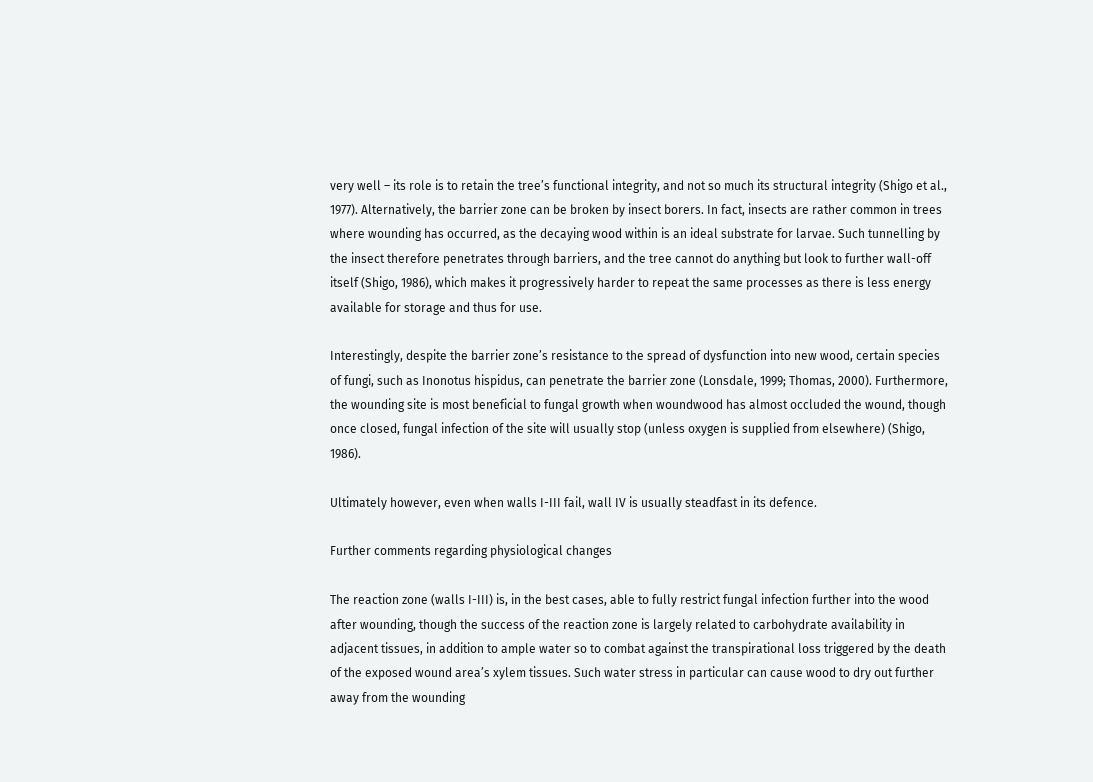very well – its role is to retain the tree’s functional integrity, and not so much its structural integrity (Shigo et al., 1977). Alternatively, the barrier zone can be broken by insect borers. In fact, insects are rather common in trees where wounding has occurred, as the decaying wood within is an ideal substrate for larvae. Such tunnelling by the insect therefore penetrates through barriers, and the tree cannot do anything but look to further wall-off itself (Shigo, 1986), which makes it progressively harder to repeat the same processes as there is less energy available for storage and thus for use.

Interestingly, despite the barrier zone’s resistance to the spread of dysfunction into new wood, certain species of fungi, such as Inonotus hispidus, can penetrate the barrier zone (Lonsdale, 1999; Thomas, 2000). Furthermore, the wounding site is most beneficial to fungal growth when woundwood has almost occluded the wound, though once closed, fungal infection of the site will usually stop (unless oxygen is supplied from elsewhere) (Shigo, 1986).

Ultimately however, even when walls I-III fail, wall IV is usually steadfast in its defence.

Further comments regarding physiological changes

The reaction zone (walls I-III) is, in the best cases, able to fully restrict fungal infection further into the wood after wounding, though the success of the reaction zone is largely related to carbohydrate availability in adjacent tissues, in addition to ample water so to combat against the transpirational loss triggered by the death of the exposed wound area’s xylem tissues. Such water stress in particular can cause wood to dry out further away from the wounding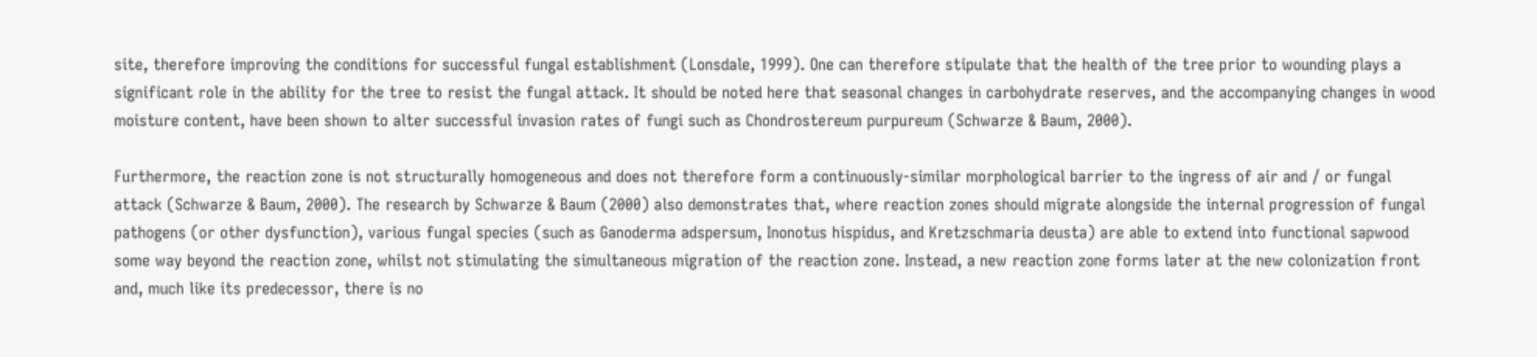site, therefore improving the conditions for successful fungal establishment (Lonsdale, 1999). One can therefore stipulate that the health of the tree prior to wounding plays a significant role in the ability for the tree to resist the fungal attack. It should be noted here that seasonal changes in carbohydrate reserves, and the accompanying changes in wood moisture content, have been shown to alter successful invasion rates of fungi such as Chondrostereum purpureum (Schwarze & Baum, 2000).

Furthermore, the reaction zone is not structurally homogeneous and does not therefore form a continuously-similar morphological barrier to the ingress of air and / or fungal attack (Schwarze & Baum, 2000). The research by Schwarze & Baum (2000) also demonstrates that, where reaction zones should migrate alongside the internal progression of fungal pathogens (or other dysfunction), various fungal species (such as Ganoderma adspersum, Inonotus hispidus, and Kretzschmaria deusta) are able to extend into functional sapwood some way beyond the reaction zone, whilst not stimulating the simultaneous migration of the reaction zone. Instead, a new reaction zone forms later at the new colonization front and, much like its predecessor, there is no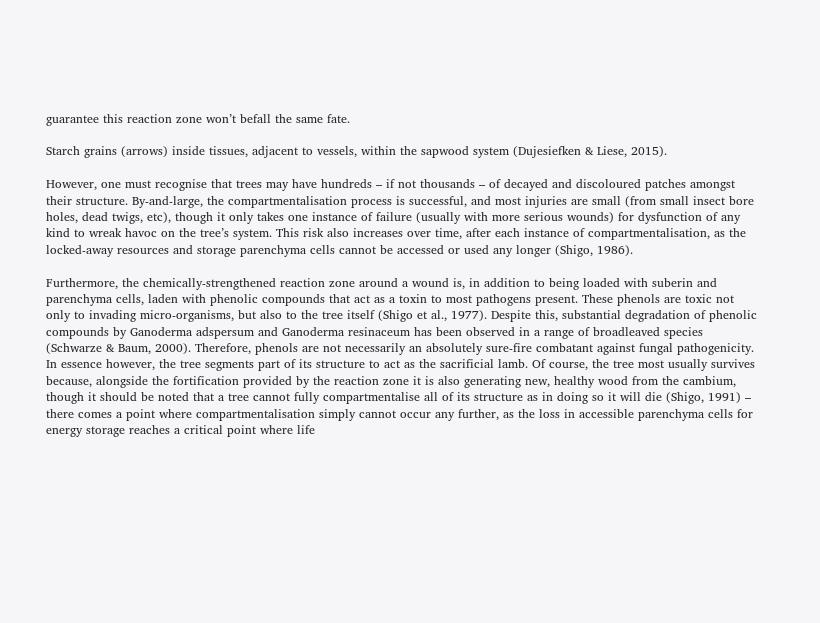guarantee this reaction zone won’t befall the same fate.

Starch grains (arrows) inside tissues, adjacent to vessels, within the sapwood system (Dujesiefken & Liese, 2015).

However, one must recognise that trees may have hundreds – if not thousands – of decayed and discoloured patches amongst their structure. By-and-large, the compartmentalisation process is successful, and most injuries are small (from small insect bore holes, dead twigs, etc), though it only takes one instance of failure (usually with more serious wounds) for dysfunction of any kind to wreak havoc on the tree’s system. This risk also increases over time, after each instance of compartmentalisation, as the locked-away resources and storage parenchyma cells cannot be accessed or used any longer (Shigo, 1986).

Furthermore, the chemically-strengthened reaction zone around a wound is, in addition to being loaded with suberin and parenchyma cells, laden with phenolic compounds that act as a toxin to most pathogens present. These phenols are toxic not only to invading micro-organisms, but also to the tree itself (Shigo et al., 1977). Despite this, substantial degradation of phenolic compounds by Ganoderma adspersum and Ganoderma resinaceum has been observed in a range of broadleaved species (Schwarze & Baum, 2000). Therefore, phenols are not necessarily an absolutely sure-fire combatant against fungal pathogenicity. In essence however, the tree segments part of its structure to act as the sacrificial lamb. Of course, the tree most usually survives because, alongside the fortification provided by the reaction zone it is also generating new, healthy wood from the cambium, though it should be noted that a tree cannot fully compartmentalise all of its structure as in doing so it will die (Shigo, 1991) – there comes a point where compartmentalisation simply cannot occur any further, as the loss in accessible parenchyma cells for energy storage reaches a critical point where life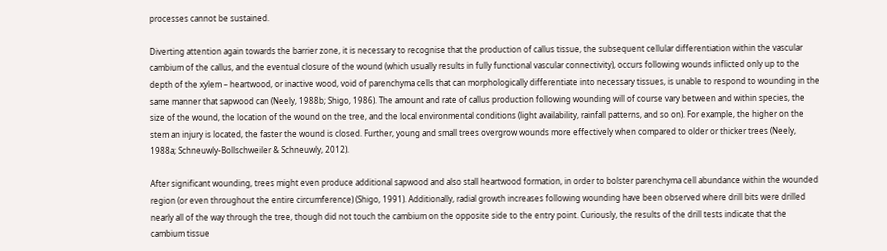processes cannot be sustained.

Diverting attention again towards the barrier zone, it is necessary to recognise that the production of callus tissue, the subsequent cellular differentiation within the vascular cambium of the callus, and the eventual closure of the wound (which usually results in fully functional vascular connectivity), occurs following wounds inflicted only up to the depth of the xylem – heartwood, or inactive wood, void of parenchyma cells that can morphologically differentiate into necessary tissues, is unable to respond to wounding in the same manner that sapwood can (Neely, 1988b; Shigo, 1986). The amount and rate of callus production following wounding will of course vary between and within species, the size of the wound, the location of the wound on the tree, and the local environmental conditions (light availability, rainfall patterns, and so on). For example, the higher on the stem an injury is located, the faster the wound is closed. Further, young and small trees overgrow wounds more effectively when compared to older or thicker trees (Neely, 1988a; Schneuwly-Bollschweiler & Schneuwly, 2012).

After significant wounding, trees might even produce additional sapwood and also stall heartwood formation, in order to bolster parenchyma cell abundance within the wounded region (or even throughout the entire circumference) (Shigo, 1991). Additionally, radial growth increases following wounding have been observed where drill bits were drilled nearly all of the way through the tree, though did not touch the cambium on the opposite side to the entry point. Curiously, the results of the drill tests indicate that the cambium tissue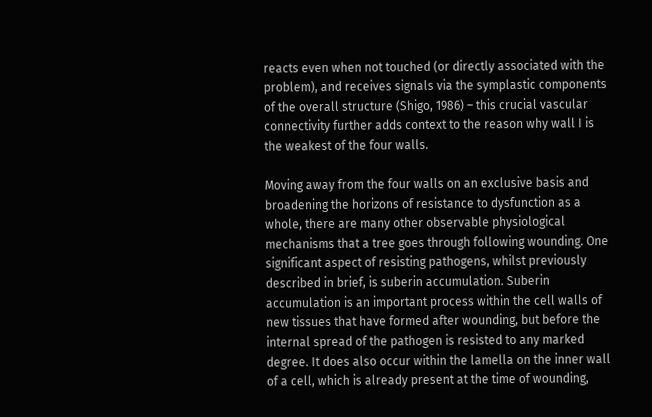reacts even when not touched (or directly associated with the problem), and receives signals via the symplastic components of the overall structure (Shigo, 1986) – this crucial vascular connectivity further adds context to the reason why wall I is the weakest of the four walls.

Moving away from the four walls on an exclusive basis and broadening the horizons of resistance to dysfunction as a whole, there are many other observable physiological mechanisms that a tree goes through following wounding. One significant aspect of resisting pathogens, whilst previously described in brief, is suberin accumulation. Suberin accumulation is an important process within the cell walls of new tissues that have formed after wounding, but before the internal spread of the pathogen is resisted to any marked degree. It does also occur within the lamella on the inner wall of a cell, which is already present at the time of wounding,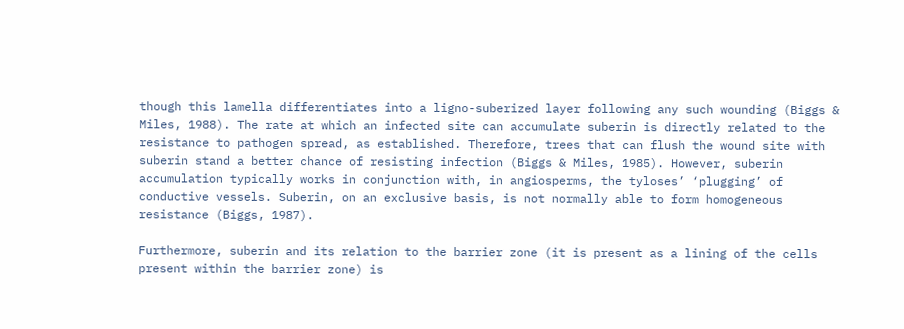though this lamella differentiates into a ligno-suberized layer following any such wounding (Biggs & Miles, 1988). The rate at which an infected site can accumulate suberin is directly related to the resistance to pathogen spread, as established. Therefore, trees that can flush the wound site with suberin stand a better chance of resisting infection (Biggs & Miles, 1985). However, suberin accumulation typically works in conjunction with, in angiosperms, the tyloses’ ‘plugging’ of conductive vessels. Suberin, on an exclusive basis, is not normally able to form homogeneous resistance (Biggs, 1987).

Furthermore, suberin and its relation to the barrier zone (it is present as a lining of the cells present within the barrier zone) is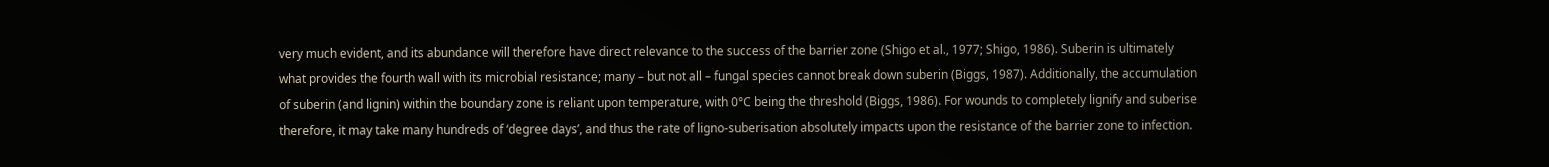very much evident, and its abundance will therefore have direct relevance to the success of the barrier zone (Shigo et al., 1977; Shigo, 1986). Suberin is ultimately what provides the fourth wall with its microbial resistance; many – but not all – fungal species cannot break down suberin (Biggs, 1987). Additionally, the accumulation of suberin (and lignin) within the boundary zone is reliant upon temperature, with 0°C being the threshold (Biggs, 1986). For wounds to completely lignify and suberise therefore, it may take many hundreds of ‘degree days’, and thus the rate of ligno-suberisation absolutely impacts upon the resistance of the barrier zone to infection.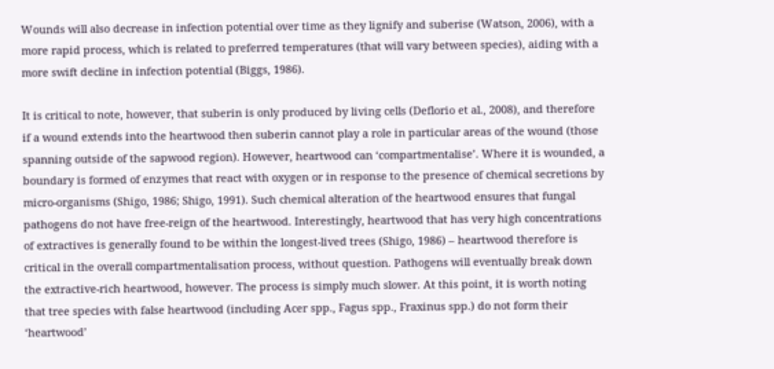Wounds will also decrease in infection potential over time as they lignify and suberise (Watson, 2006), with a more rapid process, which is related to preferred temperatures (that will vary between species), aiding with a more swift decline in infection potential (Biggs, 1986).

It is critical to note, however, that suberin is only produced by living cells (Deflorio et al., 2008), and therefore if a wound extends into the heartwood then suberin cannot play a role in particular areas of the wound (those spanning outside of the sapwood region). However, heartwood can ‘compartmentalise’. Where it is wounded, a boundary is formed of enzymes that react with oxygen or in response to the presence of chemical secretions by micro-organisms (Shigo, 1986; Shigo, 1991). Such chemical alteration of the heartwood ensures that fungal pathogens do not have free-reign of the heartwood. Interestingly, heartwood that has very high concentrations of extractives is generally found to be within the longest-lived trees (Shigo, 1986) – heartwood therefore is critical in the overall compartmentalisation process, without question. Pathogens will eventually break down the extractive-rich heartwood, however. The process is simply much slower. At this point, it is worth noting that tree species with false heartwood (including Acer spp., Fagus spp., Fraxinus spp.) do not form their ‘heartwood’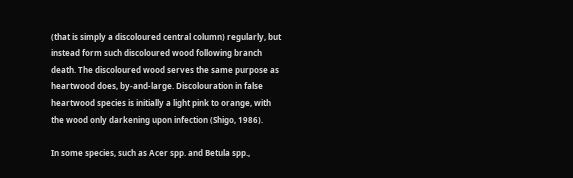(that is simply a discoloured central column) regularly, but instead form such discoloured wood following branch death. The discoloured wood serves the same purpose as heartwood does, by-and-large. Discolouration in false heartwood species is initially a light pink to orange, with the wood only darkening upon infection (Shigo, 1986).

In some species, such as Acer spp. and Betula spp.,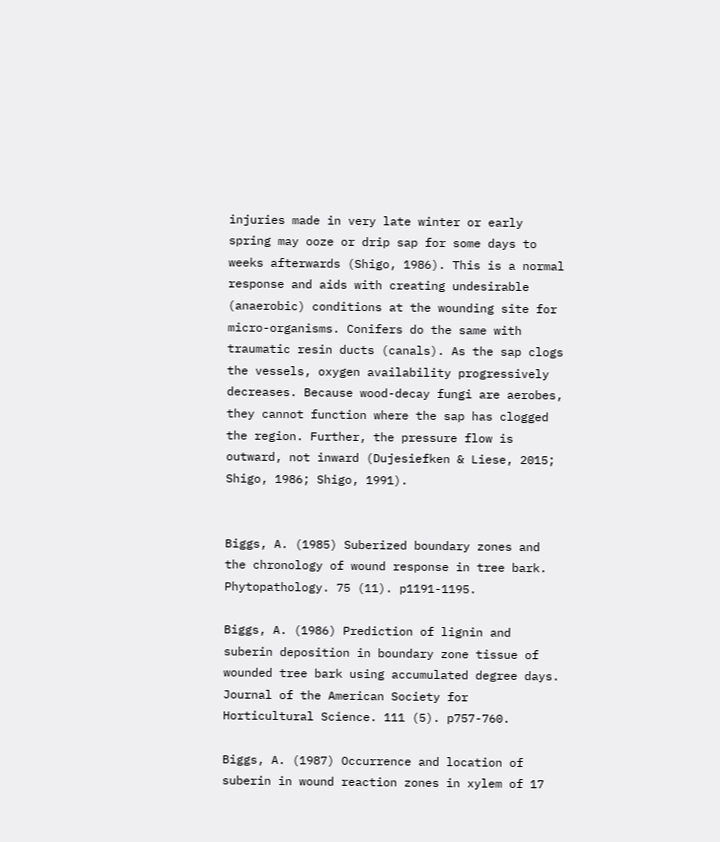injuries made in very late winter or early spring may ooze or drip sap for some days to weeks afterwards (Shigo, 1986). This is a normal response and aids with creating undesirable (anaerobic) conditions at the wounding site for micro-organisms. Conifers do the same with traumatic resin ducts (canals). As the sap clogs the vessels, oxygen availability progressively decreases. Because wood-decay fungi are aerobes, they cannot function where the sap has clogged the region. Further, the pressure flow is outward, not inward (Dujesiefken & Liese, 2015; Shigo, 1986; Shigo, 1991).


Biggs, A. (1985) Suberized boundary zones and the chronology of wound response in tree bark. Phytopathology. 75 (11). p1191-1195.

Biggs, A. (1986) Prediction of lignin and suberin deposition in boundary zone tissue of wounded tree bark using accumulated degree days. Journal of the American Society for Horticultural Science. 111 (5). p757-760.

Biggs, A. (1987) Occurrence and location of suberin in wound reaction zones in xylem of 17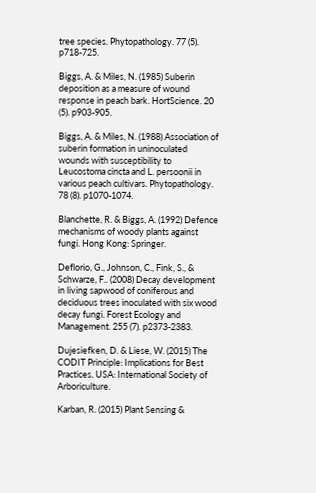tree species. Phytopathology. 77 (5). p718-725.

Biggs, A. & Miles, N. (1985) Suberin deposition as a measure of wound response in peach bark. HortScience. 20 (5). p903-905.

Biggs, A. & Miles, N. (1988) Association of suberin formation in uninoculated wounds with susceptibility to Leucostoma cincta and L. persoonii in various peach cultivars. Phytopathology. 78 (8). p1070-1074.

Blanchette, R. & Biggs, A. (1992) Defence mechanisms of woody plants against fungi. Hong Kong: Springer.

Deflorio, G., Johnson, C., Fink, S., & Schwarze, F.. (2008) Decay development in living sapwood of coniferous and deciduous trees inoculated with six wood decay fungi. Forest Ecology and Management. 255 (7). p2373-2383.

Dujesiefken, D. & Liese, W. (2015) The CODIT Principle: Implications for Best Practices. USA: International Society of Arboriculture.

Karban, R. (2015) Plant Sensing &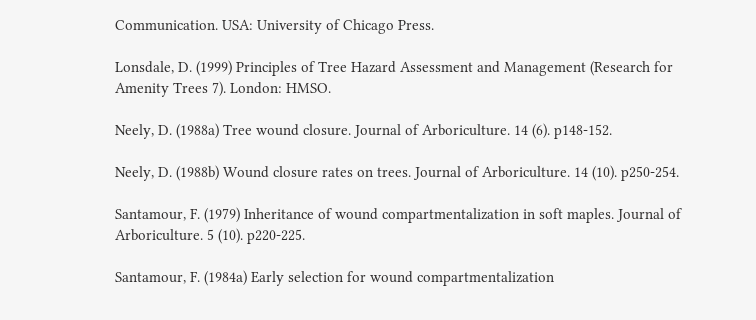Communication. USA: University of Chicago Press.

Lonsdale, D. (1999) Principles of Tree Hazard Assessment and Management (Research for Amenity Trees 7). London: HMSO.

Neely, D. (1988a) Tree wound closure. Journal of Arboriculture. 14 (6). p148-152.

Neely, D. (1988b) Wound closure rates on trees. Journal of Arboriculture. 14 (10). p250-254.

Santamour, F. (1979) Inheritance of wound compartmentalization in soft maples. Journal of Arboriculture. 5 (10). p220-225.

Santamour, F. (1984a) Early selection for wound compartmentalization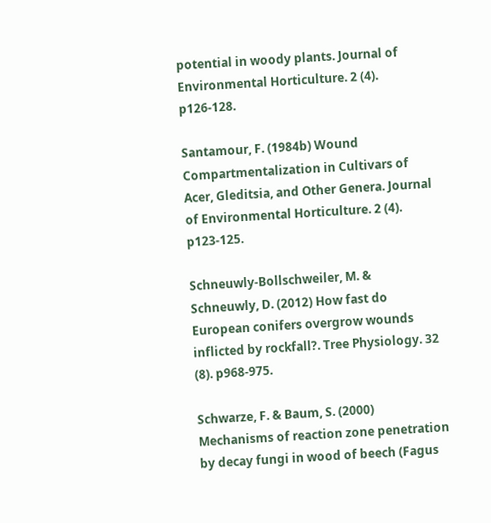potential in woody plants. Journal of Environmental Horticulture. 2 (4). p126-128.

Santamour, F. (1984b) Wound Compartmentalization in Cultivars of Acer, Gleditsia, and Other Genera. Journal of Environmental Horticulture. 2 (4). p123-125.

Schneuwly-Bollschweiler, M. & Schneuwly, D. (2012) How fast do European conifers overgrow wounds inflicted by rockfall?. Tree Physiology. 32 (8). p968-975.

Schwarze, F. & Baum, S. (2000) Mechanisms of reaction zone penetration by decay fungi in wood of beech (Fagus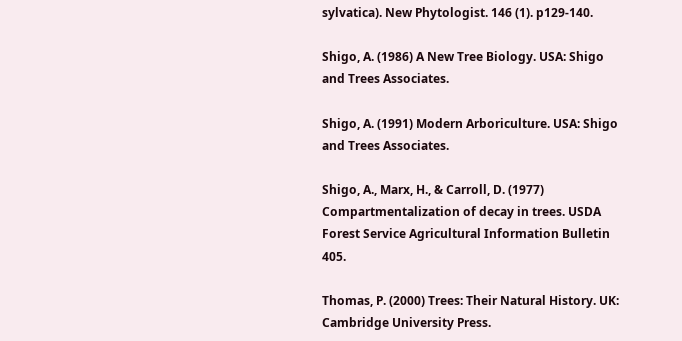sylvatica). New Phytologist. 146 (1). p129-140.

Shigo, A. (1986) A New Tree Biology. USA: Shigo and Trees Associates.

Shigo, A. (1991) Modern Arboriculture. USA: Shigo and Trees Associates.

Shigo, A., Marx, H., & Carroll, D. (1977) Compartmentalization of decay in trees. USDA Forest Service Agricultural Information Bulletin 405.

Thomas, P. (2000) Trees: Their Natural History. UK: Cambridge University Press.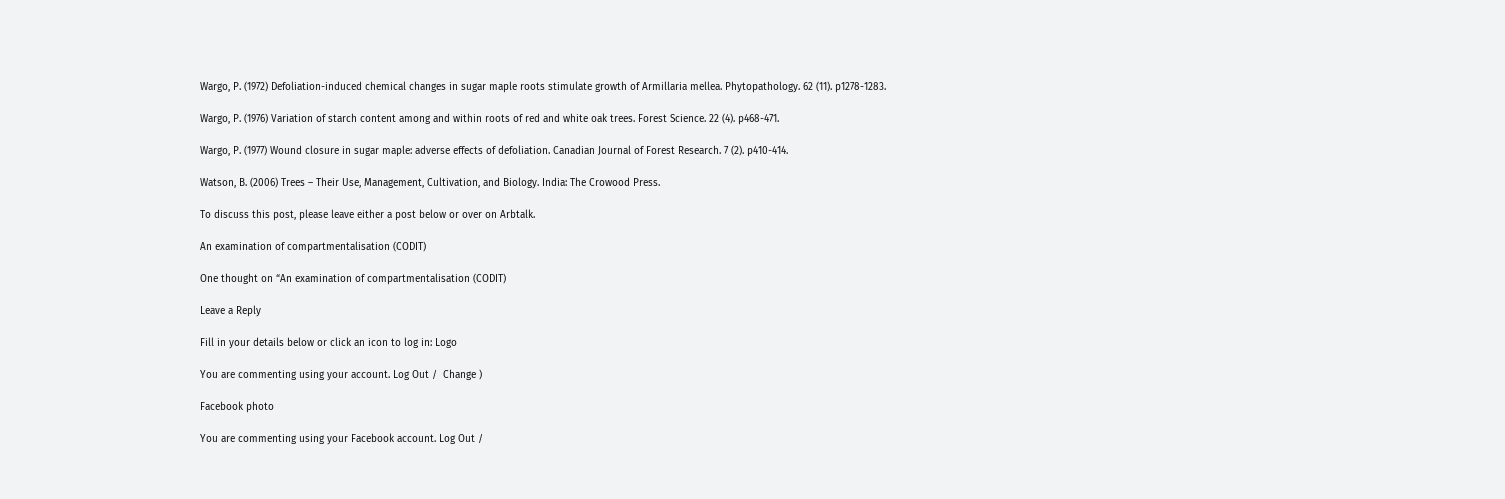Wargo, P. (1972) Defoliation-induced chemical changes in sugar maple roots stimulate growth of Armillaria mellea. Phytopathology. 62 (11). p1278-1283.

Wargo, P. (1976) Variation of starch content among and within roots of red and white oak trees. Forest Science. 22 (4). p468-471.

Wargo, P. (1977) Wound closure in sugar maple: adverse effects of defoliation. Canadian Journal of Forest Research. 7 (2). p410-414.

Watson, B. (2006) Trees – Their Use, Management, Cultivation, and Biology. India: The Crowood Press.

To discuss this post, please leave either a post below or over on Arbtalk.

An examination of compartmentalisation (CODIT)

One thought on “An examination of compartmentalisation (CODIT)

Leave a Reply

Fill in your details below or click an icon to log in: Logo

You are commenting using your account. Log Out /  Change )

Facebook photo

You are commenting using your Facebook account. Log Out /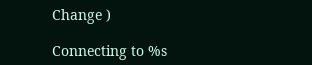Change )

Connecting to %s